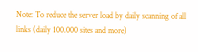Note: To reduce the server load by daily scanning of all links (daily 100.000 sites and more)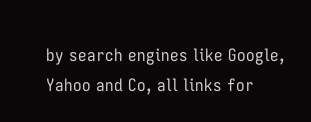by search engines like Google, Yahoo and Co, all links for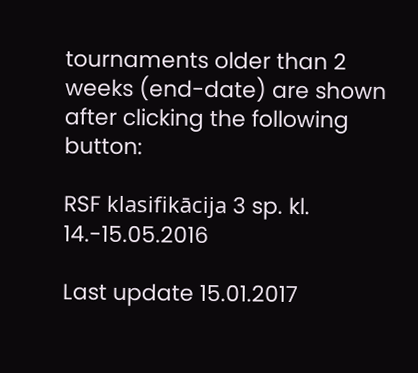tournaments older than 2 weeks (end-date) are shown after clicking the following button:

RSF klasifikācija 3 sp. kl. 14.-15.05.2016

Last update 15.01.2017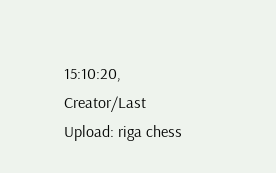15:10:20, Creator/Last Upload: riga chess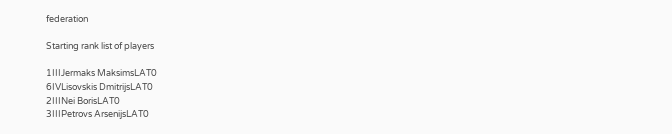federation

Starting rank list of players

1IIIJermaks MaksimsLAT0
6IVLisovskis DmitrijsLAT0
2IIINei BorisLAT0
3IIIPetrovs ArsenijsLAT0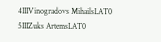4IIIVinogradovs MihailsLAT0
5IIIZuks ArtemsLAT0